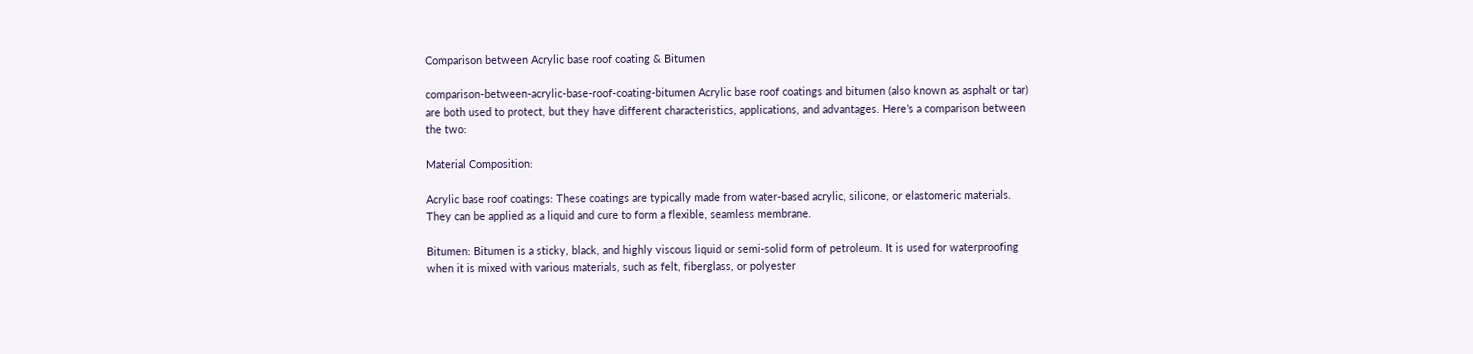Comparison between Acrylic base roof coating & Bitumen

comparison-between-acrylic-base-roof-coating-bitumen Acrylic base roof coatings and bitumen (also known as asphalt or tar) are both used to protect, but they have different characteristics, applications, and advantages. Here’s a comparison between the two:

Material Composition:

Acrylic base roof coatings: These coatings are typically made from water-based acrylic, silicone, or elastomeric materials. They can be applied as a liquid and cure to form a flexible, seamless membrane.

Bitumen: Bitumen is a sticky, black, and highly viscous liquid or semi-solid form of petroleum. It is used for waterproofing when it is mixed with various materials, such as felt, fiberglass, or polyester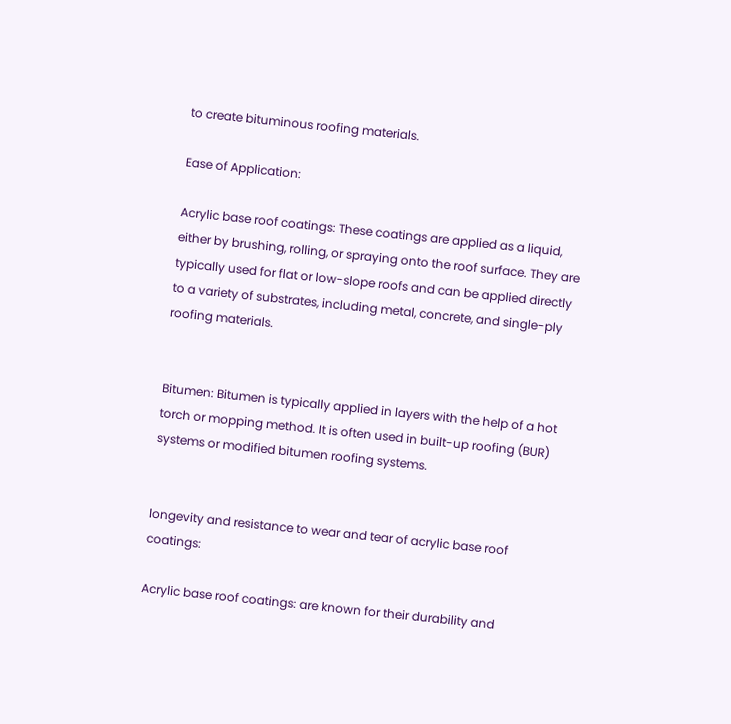to create bituminous roofing materials.

Ease of Application:

Acrylic base roof coatings: These coatings are applied as a liquid, either by brushing, rolling, or spraying onto the roof surface. They are typically used for flat or low-slope roofs and can be applied directly to a variety of substrates, including metal, concrete, and single-ply roofing materials.


Bitumen: Bitumen is typically applied in layers with the help of a hot torch or mopping method. It is often used in built-up roofing (BUR) systems or modified bitumen roofing systems.


longevity and resistance to wear and tear of acrylic base roof coatings:

Acrylic base roof coatings: are known for their durability and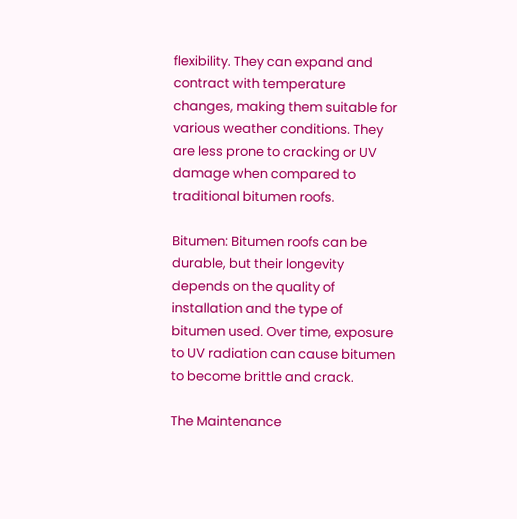flexibility. They can expand and contract with temperature changes, making them suitable for various weather conditions. They are less prone to cracking or UV damage when compared to traditional bitumen roofs.

Bitumen: Bitumen roofs can be durable, but their longevity depends on the quality of installation and the type of bitumen used. Over time, exposure to UV radiation can cause bitumen to become brittle and crack.

The Maintenance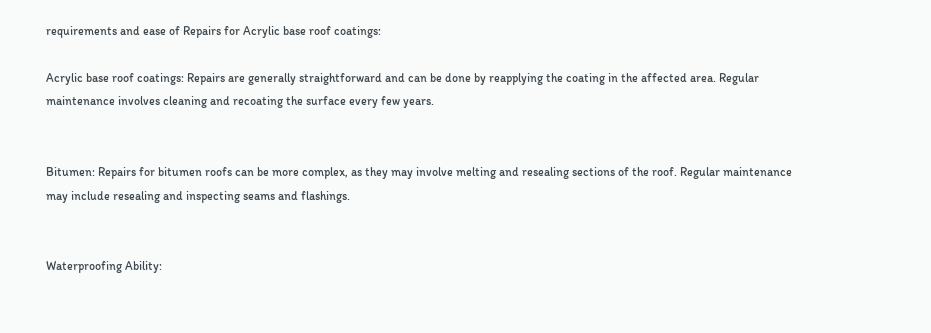requirements and ease of Repairs for Acrylic base roof coatings:

Acrylic base roof coatings: Repairs are generally straightforward and can be done by reapplying the coating in the affected area. Regular maintenance involves cleaning and recoating the surface every few years.


Bitumen: Repairs for bitumen roofs can be more complex, as they may involve melting and resealing sections of the roof. Regular maintenance may include resealing and inspecting seams and flashings.


Waterproofing Ability: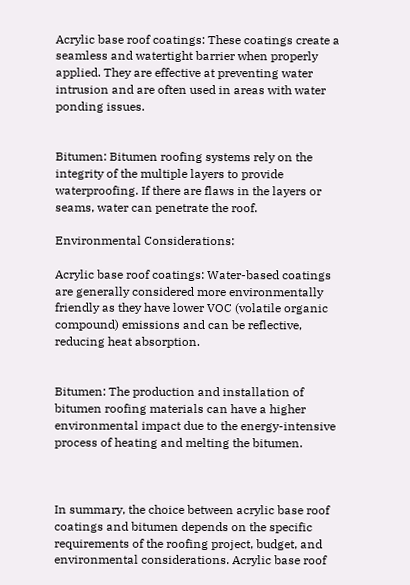Acrylic base roof coatings: These coatings create a seamless and watertight barrier when properly applied. They are effective at preventing water intrusion and are often used in areas with water ponding issues.


Bitumen: Bitumen roofing systems rely on the integrity of the multiple layers to provide waterproofing. If there are flaws in the layers or seams, water can penetrate the roof.

Environmental Considerations:

Acrylic base roof coatings: Water-based coatings are generally considered more environmentally friendly as they have lower VOC (volatile organic compound) emissions and can be reflective, reducing heat absorption.


Bitumen: The production and installation of bitumen roofing materials can have a higher environmental impact due to the energy-intensive process of heating and melting the bitumen.



In summary, the choice between acrylic base roof coatings and bitumen depends on the specific requirements of the roofing project, budget, and environmental considerations. Acrylic base roof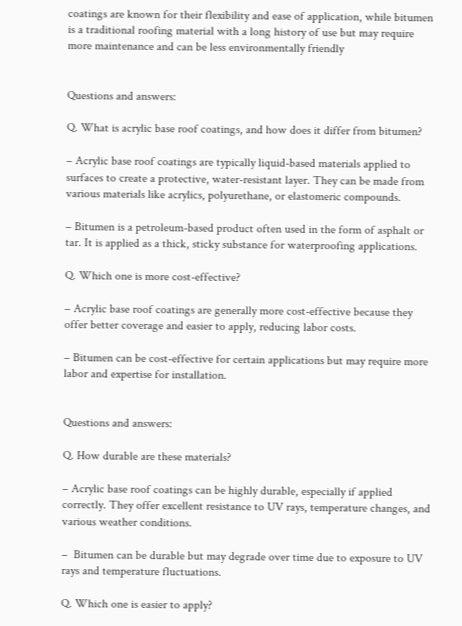coatings are known for their flexibility and ease of application, while bitumen is a traditional roofing material with a long history of use but may require more maintenance and can be less environmentally friendly


Questions and answers:

Q. What is acrylic base roof coatings, and how does it differ from bitumen?

– Acrylic base roof coatings are typically liquid-based materials applied to surfaces to create a protective, water-resistant layer. They can be made from various materials like acrylics, polyurethane, or elastomeric compounds.

– Bitumen is a petroleum-based product often used in the form of asphalt or tar. It is applied as a thick, sticky substance for waterproofing applications.

Q. Which one is more cost-effective?

– Acrylic base roof coatings are generally more cost-effective because they offer better coverage and easier to apply, reducing labor costs.

– Bitumen can be cost-effective for certain applications but may require more labor and expertise for installation.


Questions and answers:

Q. How durable are these materials?

– Acrylic base roof coatings can be highly durable, especially if applied correctly. They offer excellent resistance to UV rays, temperature changes, and various weather conditions.

–  Bitumen can be durable but may degrade over time due to exposure to UV rays and temperature fluctuations.

Q. Which one is easier to apply?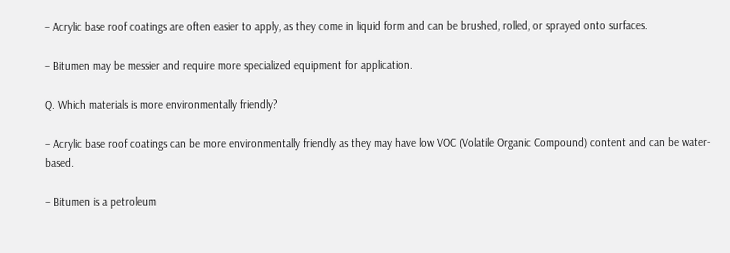– Acrylic base roof coatings are often easier to apply, as they come in liquid form and can be brushed, rolled, or sprayed onto surfaces.

– Bitumen may be messier and require more specialized equipment for application.

Q. Which materials is more environmentally friendly?

– Acrylic base roof coatings can be more environmentally friendly as they may have low VOC (Volatile Organic Compound) content and can be water-based.

– Bitumen is a petroleum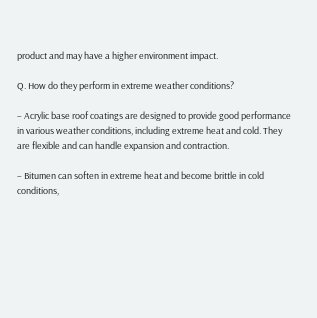product and may have a higher environment impact.

Q. How do they perform in extreme weather conditions?

– Acrylic base roof coatings are designed to provide good performance in various weather conditions, including extreme heat and cold. They are flexible and can handle expansion and contraction.

– Bitumen can soften in extreme heat and become brittle in cold conditions,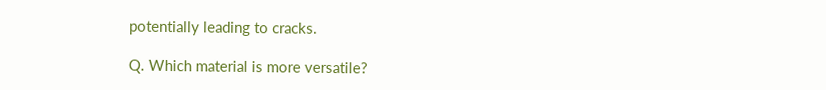potentially leading to cracks.

Q. Which material is more versatile?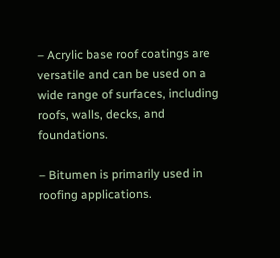– Acrylic base roof coatings are versatile and can be used on a wide range of surfaces, including roofs, walls, decks, and foundations.

– Bitumen is primarily used in roofing applications.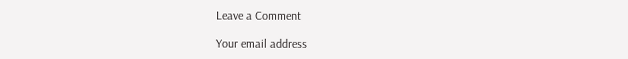Leave a Comment

Your email address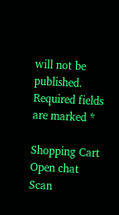will not be published. Required fields are marked *

Shopping Cart
Open chat
Scan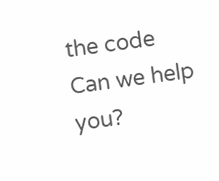the code
Can we help you?